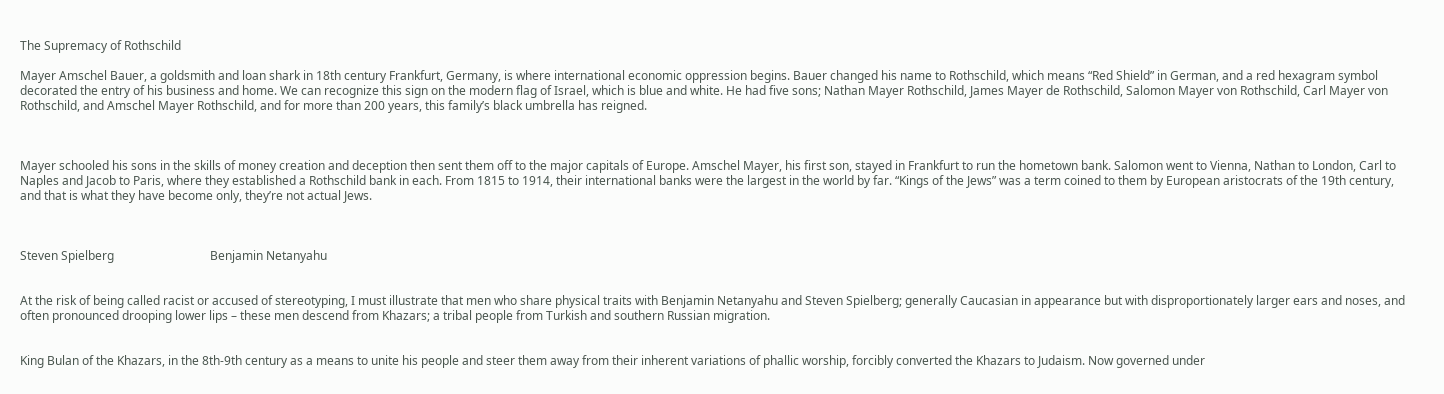The Supremacy of Rothschild

Mayer Amschel Bauer, a goldsmith and loan shark in 18th century Frankfurt, Germany, is where international economic oppression begins. Bauer changed his name to Rothschild, which means “Red Shield” in German, and a red hexagram symbol decorated the entry of his business and home. We can recognize this sign on the modern flag of Israel, which is blue and white. He had five sons; Nathan Mayer Rothschild, James Mayer de Rothschild, Salomon Mayer von Rothschild, Carl Mayer von Rothschild, and Amschel Mayer Rothschild, and for more than 200 years, this family’s black umbrella has reigned.



Mayer schooled his sons in the skills of money creation and deception then sent them off to the major capitals of Europe. Amschel Mayer, his first son, stayed in Frankfurt to run the hometown bank. Salomon went to Vienna, Nathan to London, Carl to Naples and Jacob to Paris, where they established a Rothschild bank in each. From 1815 to 1914, their international banks were the largest in the world by far. “Kings of the Jews” was a term coined to them by European aristocrats of the 19th century, and that is what they have become only, they’re not actual Jews.



Steven Spielberg                                Benjamin Netanyahu


At the risk of being called racist or accused of stereotyping, I must illustrate that men who share physical traits with Benjamin Netanyahu and Steven Spielberg; generally Caucasian in appearance but with disproportionately larger ears and noses, and often pronounced drooping lower lips – these men descend from Khazars; a tribal people from Turkish and southern Russian migration.


King Bulan of the Khazars, in the 8th-9th century as a means to unite his people and steer them away from their inherent variations of phallic worship, forcibly converted the Khazars to Judaism. Now governed under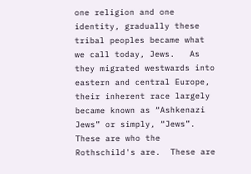one religion and one identity, gradually these tribal peoples became what we call today, Jews.   As they migrated westwards into eastern and central Europe, their inherent race largely became known as “Ashkenazi Jews” or simply, “Jews”. These are who the Rothschild's are.  These are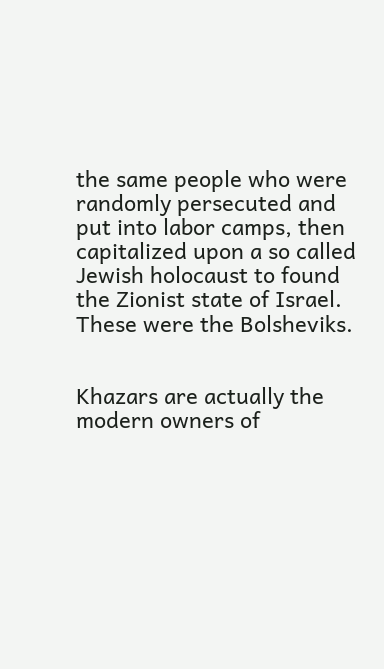the same people who were randomly persecuted and put into labor camps, then capitalized upon a so called Jewish holocaust to found the Zionist state of Israel. These were the Bolsheviks.


Khazars are actually the modern owners of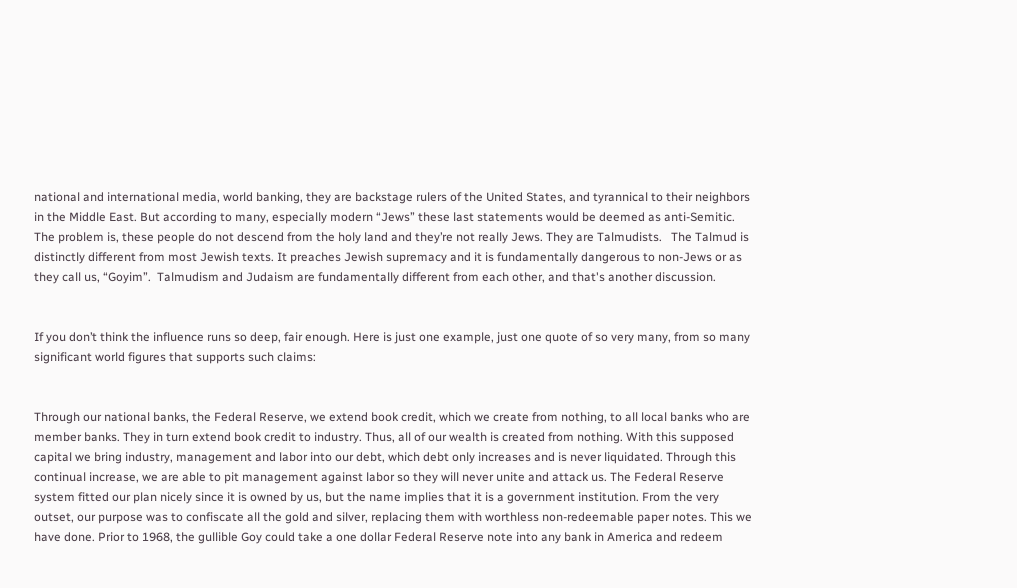national and international media, world banking, they are backstage rulers of the United States, and tyrannical to their neighbors in the Middle East. But according to many, especially modern “Jews” these last statements would be deemed as anti-Semitic. The problem is, these people do not descend from the holy land and they’re not really Jews. They are Talmudists.   The Talmud is distinctly different from most Jewish texts. It preaches Jewish supremacy and it is fundamentally dangerous to non-Jews or as they call us, “Goyim”.  Talmudism and Judaism are fundamentally different from each other, and that's another discussion.


If you don’t think the influence runs so deep, fair enough. Here is just one example, just one quote of so very many, from so many significant world figures that supports such claims:


Through our national banks, the Federal Reserve, we extend book credit, which we create from nothing, to all local banks who are member banks. They in turn extend book credit to industry. Thus, all of our wealth is created from nothing. With this supposed capital we bring industry, management and labor into our debt, which debt only increases and is never liquidated. Through this continual increase, we are able to pit management against labor so they will never unite and attack us. The Federal Reserve system fitted our plan nicely since it is owned by us, but the name implies that it is a government institution. From the very outset, our purpose was to confiscate all the gold and silver, replacing them with worthless non-redeemable paper notes. This we have done. Prior to 1968, the gullible Goy could take a one dollar Federal Reserve note into any bank in America and redeem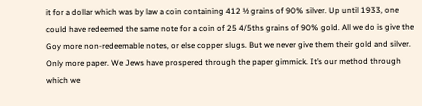it for a dollar which was by law a coin containing 412 ½ grains of 90% silver. Up until 1933, one could have redeemed the same note for a coin of 25 4/5ths grains of 90% gold. All we do is give the Goy more non-redeemable notes, or else copper slugs. But we never give them their gold and silver. Only more paper. We Jews have prospered through the paper gimmick. It’s our method through which we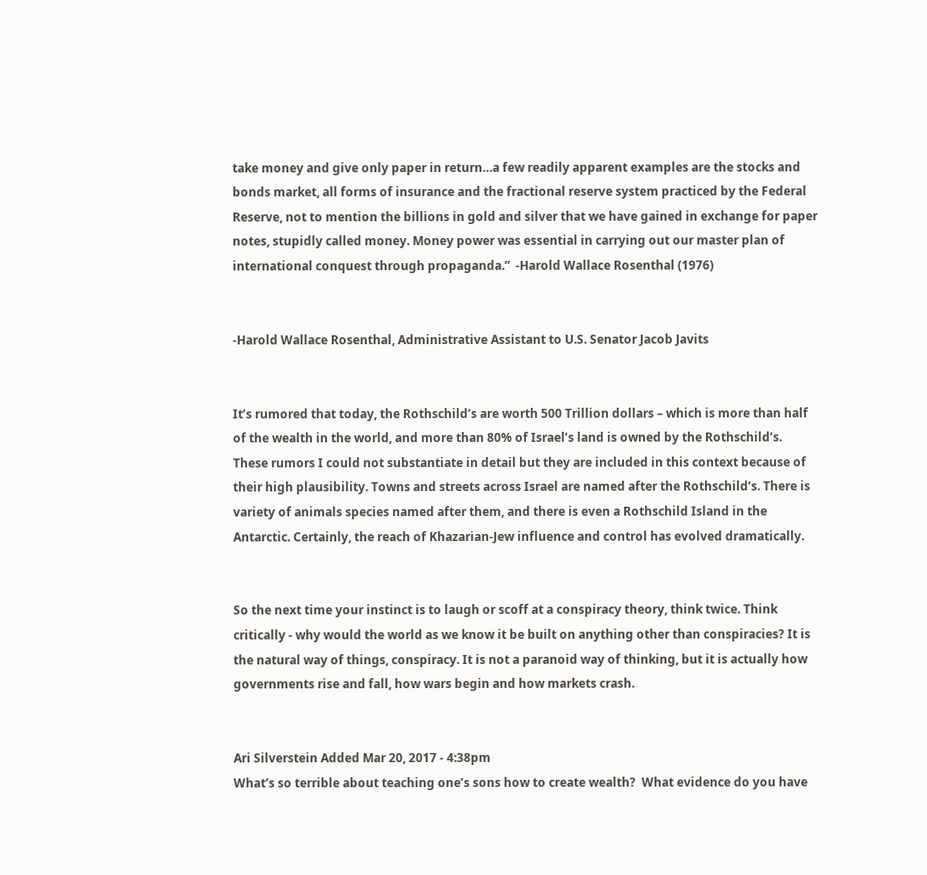take money and give only paper in return…a few readily apparent examples are the stocks and bonds market, all forms of insurance and the fractional reserve system practiced by the Federal Reserve, not to mention the billions in gold and silver that we have gained in exchange for paper notes, stupidly called money. Money power was essential in carrying out our master plan of international conquest through propaganda.”  -Harold Wallace Rosenthal (1976)


-Harold Wallace Rosenthal, Administrative Assistant to U.S. Senator Jacob Javits


It’s rumored that today, the Rothschild’s are worth 500 Trillion dollars – which is more than half of the wealth in the world, and more than 80% of Israel’s land is owned by the Rothschild’s. These rumors I could not substantiate in detail but they are included in this context because of their high plausibility. Towns and streets across Israel are named after the Rothschild’s. There is variety of animals species named after them, and there is even a Rothschild Island in the Antarctic. Certainly, the reach of Khazarian-Jew influence and control has evolved dramatically.


So the next time your instinct is to laugh or scoff at a conspiracy theory, think twice. Think critically - why would the world as we know it be built on anything other than conspiracies? It is the natural way of things, conspiracy. It is not a paranoid way of thinking, but it is actually how governments rise and fall, how wars begin and how markets crash.


Ari Silverstein Added Mar 20, 2017 - 4:38pm
What’s so terrible about teaching one’s sons how to create wealth?  What evidence do you have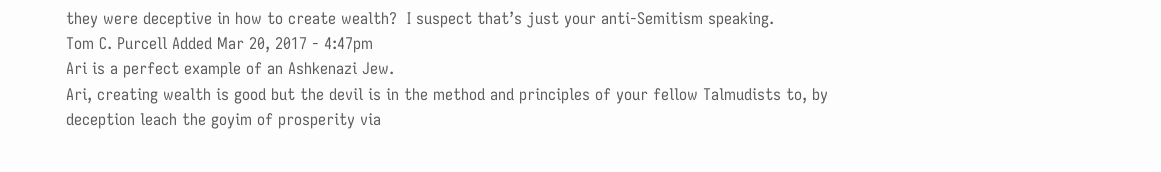they were deceptive in how to create wealth?  I suspect that’s just your anti-Semitism speaking.
Tom C. Purcell Added Mar 20, 2017 - 4:47pm
Ari is a perfect example of an Ashkenazi Jew.
Ari, creating wealth is good but the devil is in the method and principles of your fellow Talmudists to, by deception leach the goyim of prosperity via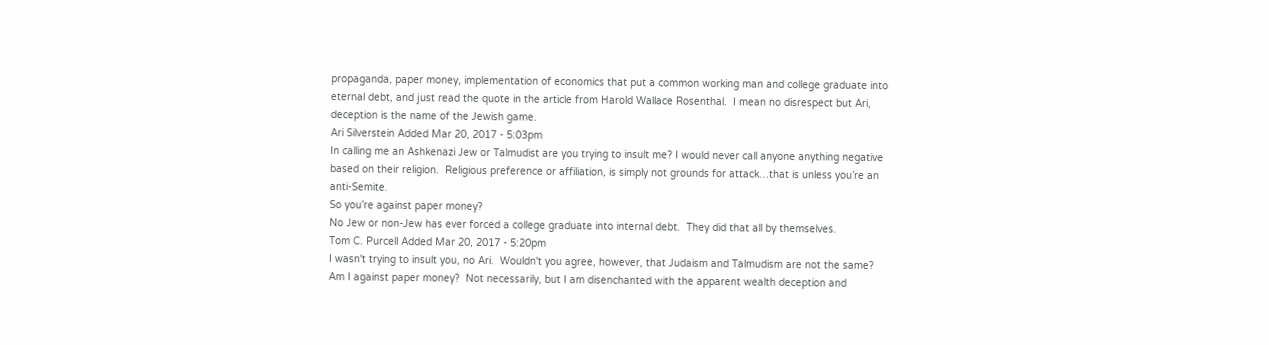propaganda, paper money, implementation of economics that put a common working man and college graduate into eternal debt, and just read the quote in the article from Harold Wallace Rosenthal.  I mean no disrespect but Ari, deception is the name of the Jewish game.
Ari Silverstein Added Mar 20, 2017 - 5:03pm
In calling me an Ashkenazi Jew or Talmudist are you trying to insult me? I would never call anyone anything negative based on their religion.  Religious preference or affiliation, is simply not grounds for attack…that is unless you’re an anti-Semite.
So you’re against paper money?
No Jew or non-Jew has ever forced a college graduate into internal debt.  They did that all by themselves.
Tom C. Purcell Added Mar 20, 2017 - 5:20pm
I wasn't trying to insult you, no Ari.  Wouldn't you agree, however, that Judaism and Talmudism are not the same?
Am I against paper money?  Not necessarily, but I am disenchanted with the apparent wealth deception and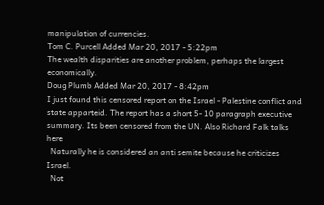manipulation of currencies.
Tom C. Purcell Added Mar 20, 2017 - 5:22pm
The wealth disparities are another problem, perhaps the largest economically.
Doug Plumb Added Mar 20, 2017 - 8:42pm
I just found this censored report on the Israel - Palestine conflict and state apparteid. The report has a short 5- 10 paragraph executive summary. Its been censored from the UN. Also Richard Falk talks here
  Naturally he is considered an anti semite because he criticizes Israel.
  Not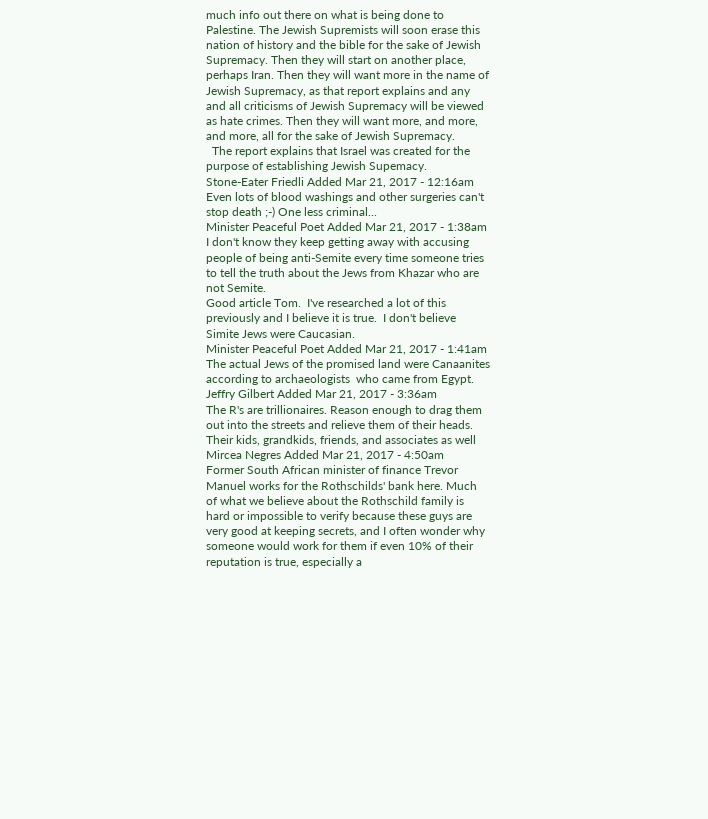much info out there on what is being done to Palestine. The Jewish Supremists will soon erase this nation of history and the bible for the sake of Jewish Supremacy. Then they will start on another place, perhaps Iran. Then they will want more in the name of Jewish Supremacy, as that report explains and any and all criticisms of Jewish Supremacy will be viewed as hate crimes. Then they will want more, and more, and more, all for the sake of Jewish Supremacy.
  The report explains that Israel was created for the purpose of establishing Jewish Supemacy.
Stone-Eater Friedli Added Mar 21, 2017 - 12:16am
Even lots of blood washings and other surgeries can't stop death ;-) One less criminal...
Minister Peaceful Poet Added Mar 21, 2017 - 1:38am
I don't know they keep getting away with accusing people of being anti-Semite every time someone tries to tell the truth about the Jews from Khazar who are not Semite.
Good article Tom.  I've researched a lot of this previously and I believe it is true.  I don't believe Simite Jews were Caucasian.
Minister Peaceful Poet Added Mar 21, 2017 - 1:41am
The actual Jews of the promised land were Canaanites according to archaeologists  who came from Egypt.
Jeffry Gilbert Added Mar 21, 2017 - 3:36am
The R's are trillionaires. Reason enough to drag them out into the streets and relieve them of their heads. Their kids, grandkids, friends, and associates as well
Mircea Negres Added Mar 21, 2017 - 4:50am
Former South African minister of finance Trevor Manuel works for the Rothschilds' bank here. Much of what we believe about the Rothschild family is hard or impossible to verify because these guys are very good at keeping secrets, and I often wonder why someone would work for them if even 10% of their reputation is true, especially a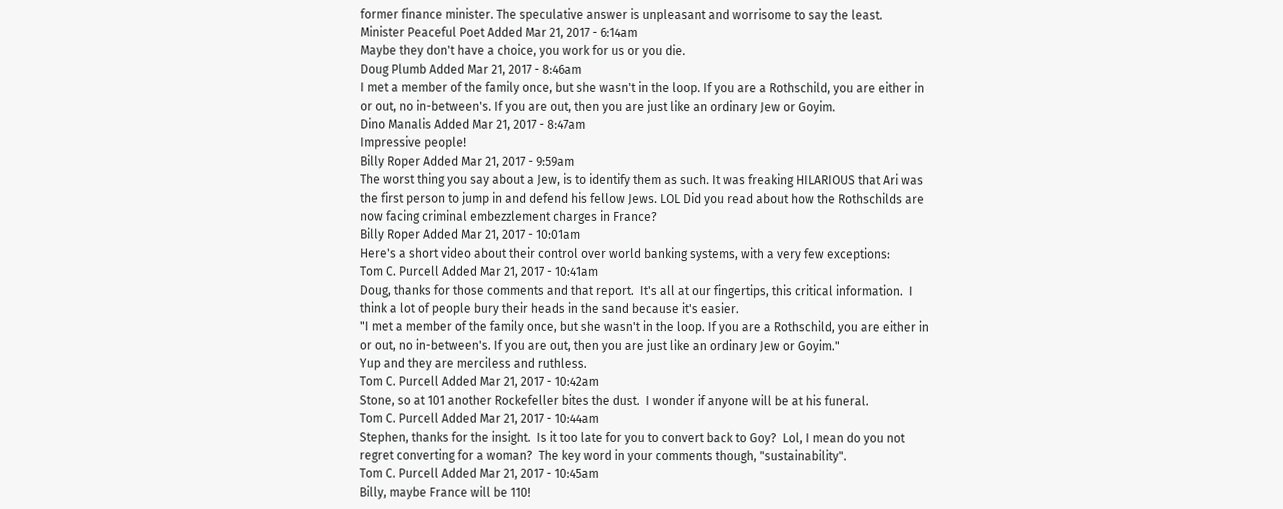former finance minister. The speculative answer is unpleasant and worrisome to say the least.
Minister Peaceful Poet Added Mar 21, 2017 - 6:14am
Maybe they don't have a choice, you work for us or you die.
Doug Plumb Added Mar 21, 2017 - 8:46am
I met a member of the family once, but she wasn't in the loop. If you are a Rothschild, you are either in or out, no in-between's. If you are out, then you are just like an ordinary Jew or Goyim.
Dino Manalis Added Mar 21, 2017 - 8:47am
Impressive people!
Billy Roper Added Mar 21, 2017 - 9:59am
The worst thing you say about a Jew, is to identify them as such. It was freaking HILARIOUS that Ari was the first person to jump in and defend his fellow Jews. LOL Did you read about how the Rothschilds are now facing criminal embezzlement charges in France?
Billy Roper Added Mar 21, 2017 - 10:01am
Here's a short video about their control over world banking systems, with a very few exceptions:
Tom C. Purcell Added Mar 21, 2017 - 10:41am
Doug, thanks for those comments and that report.  It's all at our fingertips, this critical information.  I think a lot of people bury their heads in the sand because it's easier.
"I met a member of the family once, but she wasn't in the loop. If you are a Rothschild, you are either in or out, no in-between's. If you are out, then you are just like an ordinary Jew or Goyim."
Yup and they are merciless and ruthless.
Tom C. Purcell Added Mar 21, 2017 - 10:42am
Stone, so at 101 another Rockefeller bites the dust.  I wonder if anyone will be at his funeral.
Tom C. Purcell Added Mar 21, 2017 - 10:44am
Stephen, thanks for the insight.  Is it too late for you to convert back to Goy?  Lol, I mean do you not regret converting for a woman?  The key word in your comments though, "sustainability".
Tom C. Purcell Added Mar 21, 2017 - 10:45am
Billy, maybe France will be 110!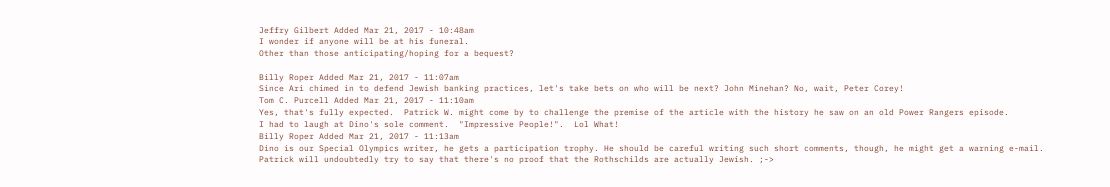Jeffry Gilbert Added Mar 21, 2017 - 10:48am
I wonder if anyone will be at his funeral.
Other than those anticipating/hoping for a bequest?

Billy Roper Added Mar 21, 2017 - 11:07am
Since Ari chimed in to defend Jewish banking practices, let's take bets on who will be next? John Minehan? No, wait, Peter Corey!
Tom C. Purcell Added Mar 21, 2017 - 11:10am
Yes, that's fully expected.  Patrick W. might come by to challenge the premise of the article with the history he saw on an old Power Rangers episode.
I had to laugh at Dino's sole comment.  "Impressive People!".  Lol What!
Billy Roper Added Mar 21, 2017 - 11:13am
Dino is our Special Olympics writer, he gets a participation trophy. He should be careful writing such short comments, though, he might get a warning e-mail.
Patrick will undoubtedly try to say that there's no proof that the Rothschilds are actually Jewish. ;->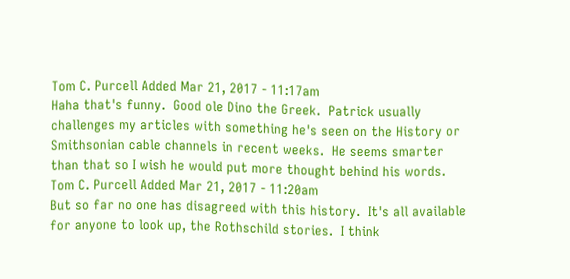Tom C. Purcell Added Mar 21, 2017 - 11:17am
Haha that's funny.  Good ole Dino the Greek.  Patrick usually challenges my articles with something he's seen on the History or Smithsonian cable channels in recent weeks.  He seems smarter than that so I wish he would put more thought behind his words.
Tom C. Purcell Added Mar 21, 2017 - 11:20am
But so far no one has disagreed with this history.  It's all available for anyone to look up, the Rothschild stories.  I think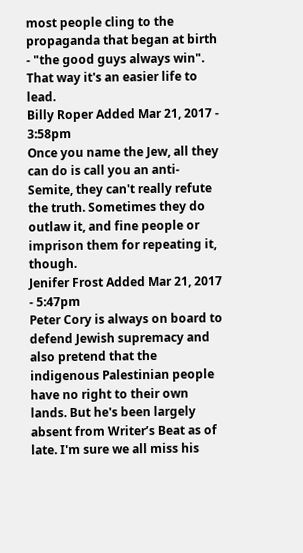most people cling to the propaganda that began at birth - "the good guys always win".  That way it's an easier life to lead.
Billy Roper Added Mar 21, 2017 - 3:58pm
Once you name the Jew, all they can do is call you an anti-Semite, they can't really refute the truth. Sometimes they do outlaw it, and fine people or imprison them for repeating it, though.
Jenifer Frost Added Mar 21, 2017 - 5:47pm
Peter Cory is always on board to defend Jewish supremacy and also pretend that the indigenous Palestinian people have no right to their own lands. But he's been largely absent from Writer’s Beat as of late. I'm sure we all miss his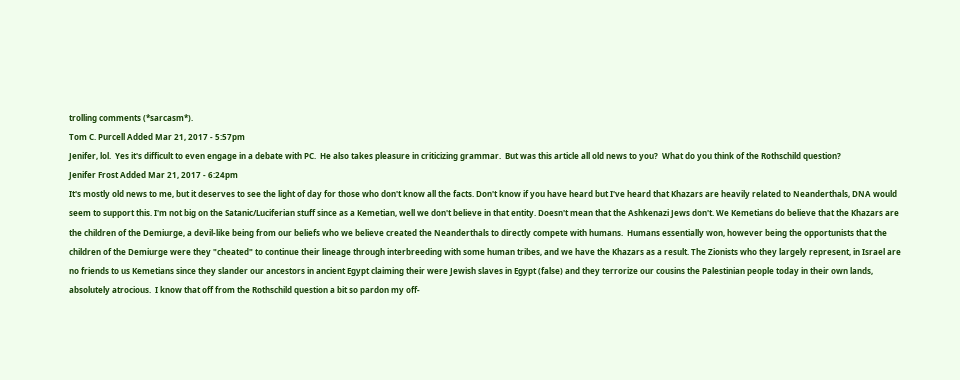trolling comments (*sarcasm*).
Tom C. Purcell Added Mar 21, 2017 - 5:57pm
Jenifer, lol.  Yes it's difficult to even engage in a debate with PC.  He also takes pleasure in criticizing grammar.  But was this article all old news to you?  What do you think of the Rothschild question?
Jenifer Frost Added Mar 21, 2017 - 6:24pm
It's mostly old news to me, but it deserves to see the light of day for those who don't know all the facts. Don't know if you have heard but I've heard that Khazars are heavily related to Neanderthals, DNA would seem to support this. I'm not big on the Satanic/Luciferian stuff since as a Kemetian, well we don't believe in that entity. Doesn't mean that the Ashkenazi Jews don't. We Kemetians do believe that the Khazars are the children of the Demiurge, a devil-like being from our beliefs who we believe created the Neanderthals to directly compete with humans.  Humans essentially won, however being the opportunists that the children of the Demiurge were they "cheated" to continue their lineage through interbreeding with some human tribes, and we have the Khazars as a result. The Zionists who they largely represent, in Israel are no friends to us Kemetians since they slander our ancestors in ancient Egypt claiming their were Jewish slaves in Egypt (false) and they terrorize our cousins the Palestinian people today in their own lands, absolutely atrocious.  I know that off from the Rothschild question a bit so pardon my off-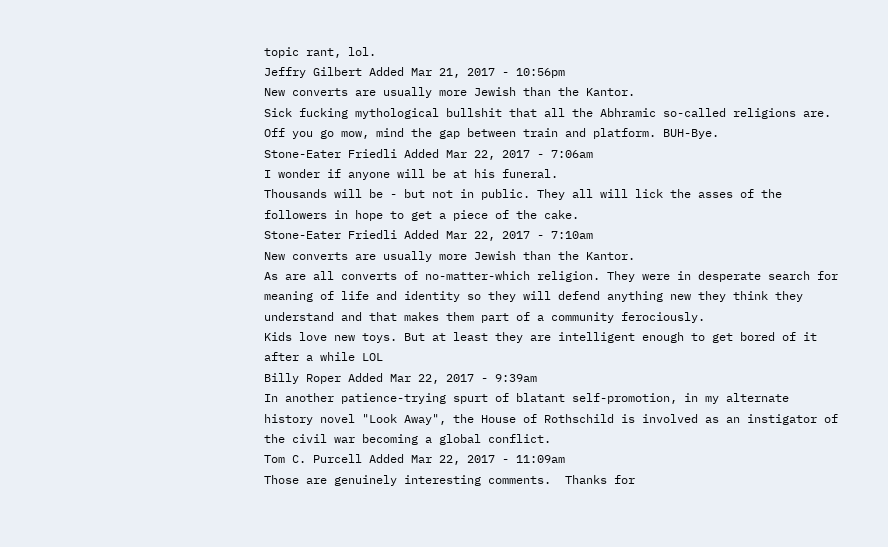topic rant, lol.
Jeffry Gilbert Added Mar 21, 2017 - 10:56pm
New converts are usually more Jewish than the Kantor.
Sick fucking mythological bullshit that all the Abhramic so-called religions are.
Off you go mow, mind the gap between train and platform. BUH-Bye.
Stone-Eater Friedli Added Mar 22, 2017 - 7:06am
I wonder if anyone will be at his funeral.
Thousands will be - but not in public. They all will lick the asses of the followers in hope to get a piece of the cake.
Stone-Eater Friedli Added Mar 22, 2017 - 7:10am
New converts are usually more Jewish than the Kantor.
As are all converts of no-matter-which religion. They were in desperate search for meaning of life and identity so they will defend anything new they think they understand and that makes them part of a community ferociously.
Kids love new toys. But at least they are intelligent enough to get bored of it after a while LOL
Billy Roper Added Mar 22, 2017 - 9:39am
In another patience-trying spurt of blatant self-promotion, in my alternate history novel "Look Away", the House of Rothschild is involved as an instigator of the civil war becoming a global conflict.
Tom C. Purcell Added Mar 22, 2017 - 11:09am
Those are genuinely interesting comments.  Thanks for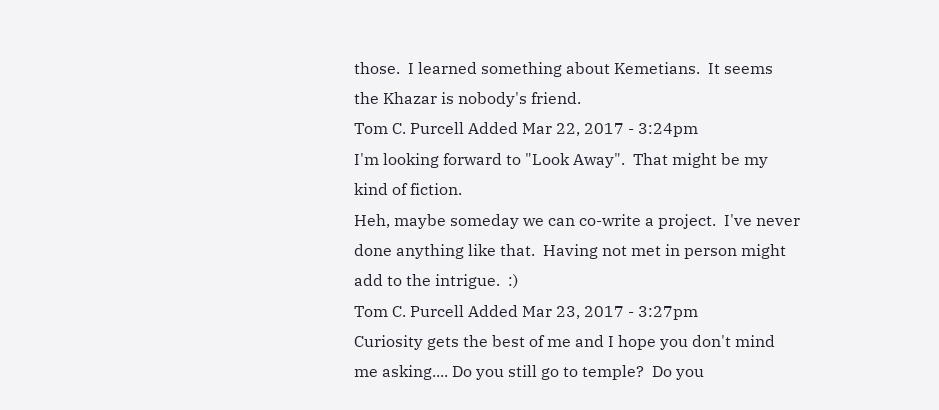those.  I learned something about Kemetians.  It seems the Khazar is nobody's friend.
Tom C. Purcell Added Mar 22, 2017 - 3:24pm
I'm looking forward to "Look Away".  That might be my kind of fiction.
Heh, maybe someday we can co-write a project.  I've never done anything like that.  Having not met in person might add to the intrigue.  :)
Tom C. Purcell Added Mar 23, 2017 - 3:27pm
Curiosity gets the best of me and I hope you don't mind me asking.... Do you still go to temple?  Do you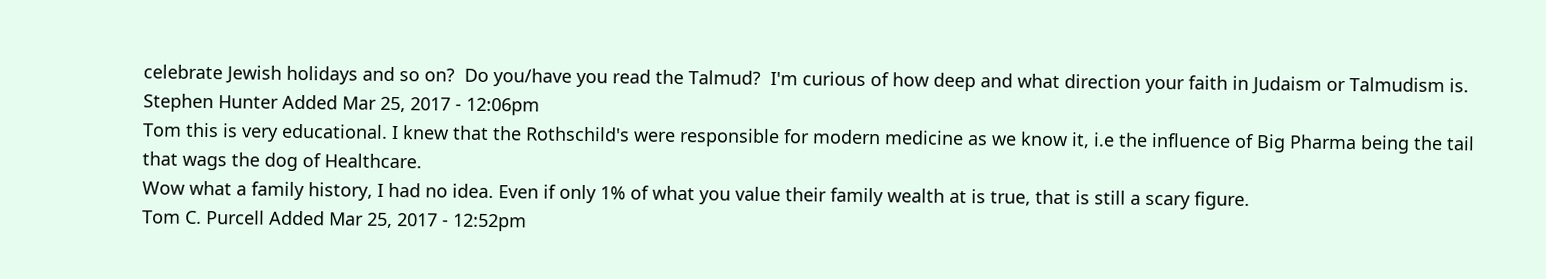celebrate Jewish holidays and so on?  Do you/have you read the Talmud?  I'm curious of how deep and what direction your faith in Judaism or Talmudism is.
Stephen Hunter Added Mar 25, 2017 - 12:06pm
Tom this is very educational. I knew that the Rothschild's were responsible for modern medicine as we know it, i.e the influence of Big Pharma being the tail that wags the dog of Healthcare.
Wow what a family history, I had no idea. Even if only 1% of what you value their family wealth at is true, that is still a scary figure.
Tom C. Purcell Added Mar 25, 2017 - 12:52pm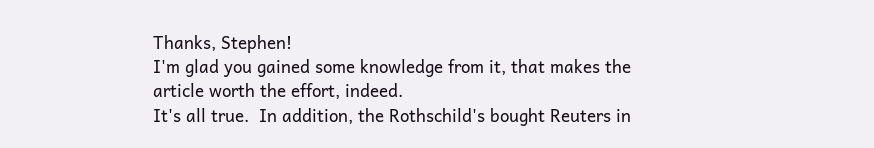Thanks, Stephen!
I'm glad you gained some knowledge from it, that makes the article worth the effort, indeed.
It's all true.  In addition, the Rothschild's bought Reuters in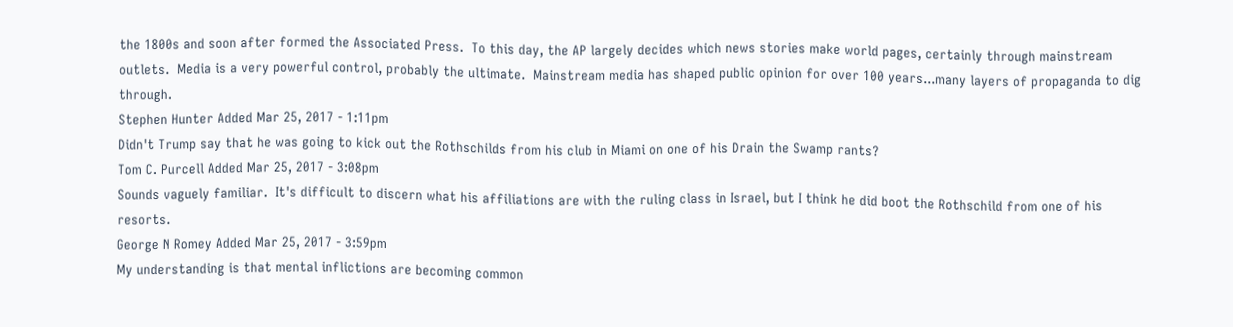the 1800s and soon after formed the Associated Press.  To this day, the AP largely decides which news stories make world pages, certainly through mainstream outlets.  Media is a very powerful control, probably the ultimate.  Mainstream media has shaped public opinion for over 100 years...many layers of propaganda to dig through.
Stephen Hunter Added Mar 25, 2017 - 1:11pm
Didn't Trump say that he was going to kick out the Rothschilds from his club in Miami on one of his Drain the Swamp rants?
Tom C. Purcell Added Mar 25, 2017 - 3:08pm
Sounds vaguely familiar.  It's difficult to discern what his affiliations are with the ruling class in Israel, but I think he did boot the Rothschild from one of his resorts.
George N Romey Added Mar 25, 2017 - 3:59pm
My understanding is that mental inflictions are becoming common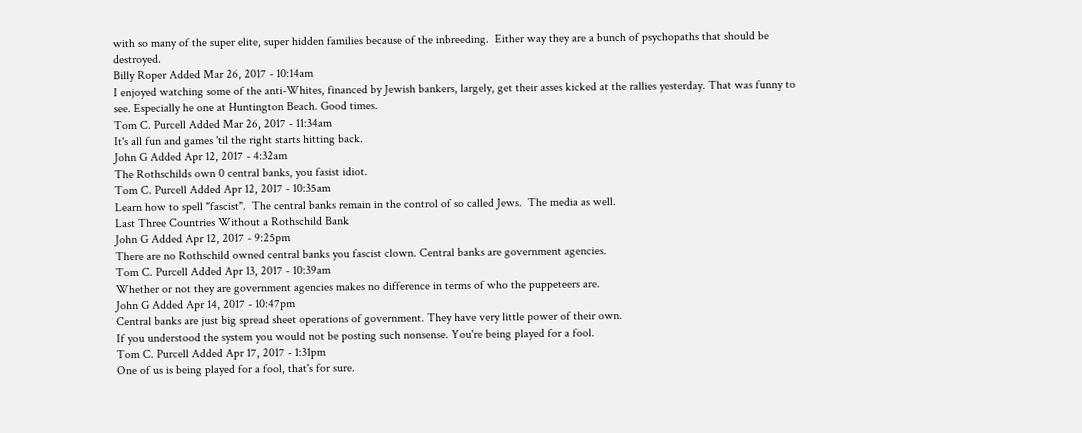with so many of the super elite, super hidden families because of the inbreeding.  Either way they are a bunch of psychopaths that should be destroyed.
Billy Roper Added Mar 26, 2017 - 10:14am
I enjoyed watching some of the anti-Whites, financed by Jewish bankers, largely, get their asses kicked at the rallies yesterday. That was funny to see. Especially he one at Huntington Beach. Good times.
Tom C. Purcell Added Mar 26, 2017 - 11:34am
It's all fun and games 'til the right starts hitting back.
John G Added Apr 12, 2017 - 4:32am
The Rothschilds own 0 central banks, you fasist idiot.
Tom C. Purcell Added Apr 12, 2017 - 10:35am
Learn how to spell "fascist".  The central banks remain in the control of so called Jews.  The media as well.
Last Three Countries Without a Rothschild Bank
John G Added Apr 12, 2017 - 9:25pm
There are no Rothschild owned central banks you fascist clown. Central banks are government agencies.
Tom C. Purcell Added Apr 13, 2017 - 10:39am
Whether or not they are government agencies makes no difference in terms of who the puppeteers are.
John G Added Apr 14, 2017 - 10:47pm
Central banks are just big spread sheet operations of government. They have very little power of their own.
If you understood the system you would not be posting such nonsense. You're being played for a fool.
Tom C. Purcell Added Apr 17, 2017 - 1:31pm
One of us is being played for a fool, that's for sure.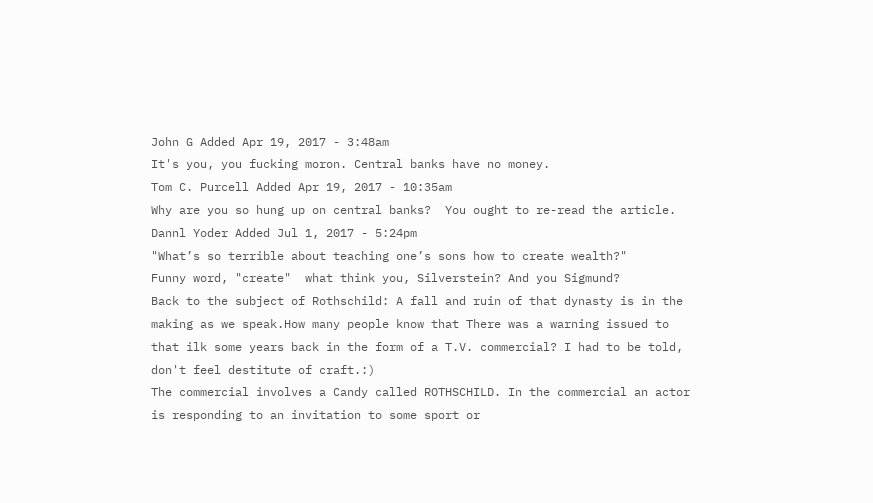John G Added Apr 19, 2017 - 3:48am
It's you, you fucking moron. Central banks have no money.
Tom C. Purcell Added Apr 19, 2017 - 10:35am
Why are you so hung up on central banks?  You ought to re-read the article.
Dannl Yoder Added Jul 1, 2017 - 5:24pm
"What’s so terrible about teaching one’s sons how to create wealth?"
Funny word, "create"  what think you, Silverstein? And you Sigmund?
Back to the subject of Rothschild: A fall and ruin of that dynasty is in the making as we speak.How many people know that There was a warning issued to that ilk some years back in the form of a T.V. commercial? I had to be told, don't feel destitute of craft.:)
The commercial involves a Candy called ROTHSCHILD. In the commercial an actor is responding to an invitation to some sport or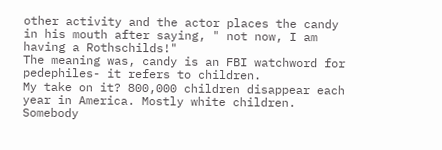other activity and the actor places the candy in his mouth after saying, " not now, I am having a Rothschilds!"
The meaning was, candy is an FBI watchword for pedephiles- it refers to children.
My take on it? 800,000 children disappear each year in America. Mostly white children. Somebody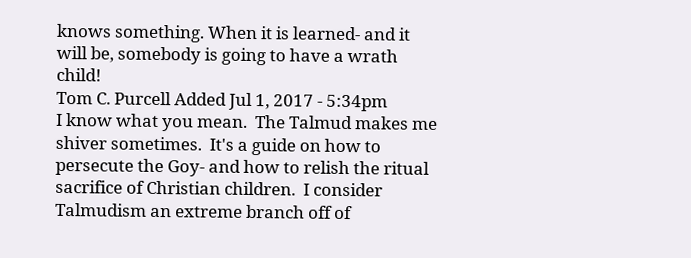knows something. When it is learned- and it will be, somebody is going to have a wrath child!
Tom C. Purcell Added Jul 1, 2017 - 5:34pm
I know what you mean.  The Talmud makes me shiver sometimes.  It's a guide on how to persecute the Goy- and how to relish the ritual sacrifice of Christian children.  I consider Talmudism an extreme branch off of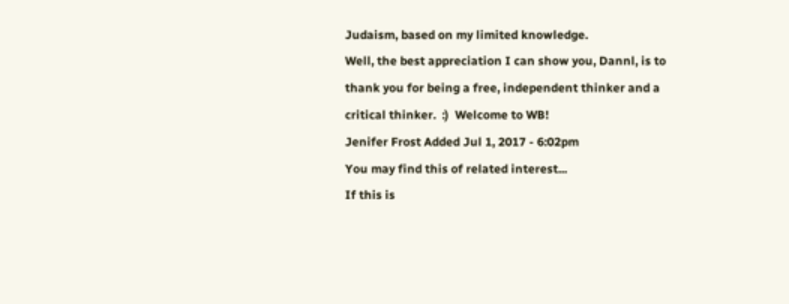Judaism, based on my limited knowledge.
Well, the best appreciation I can show you, Dannl, is to thank you for being a free, independent thinker and a critical thinker.  :)  Welcome to WB!
Jenifer Frost Added Jul 1, 2017 - 6:02pm
You may find this of related interest...
If this is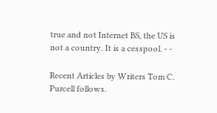true and not Internet BS, the US is not a country. It is a cesspool. - -

Recent Articles by Writers Tom C. Purcell follows.